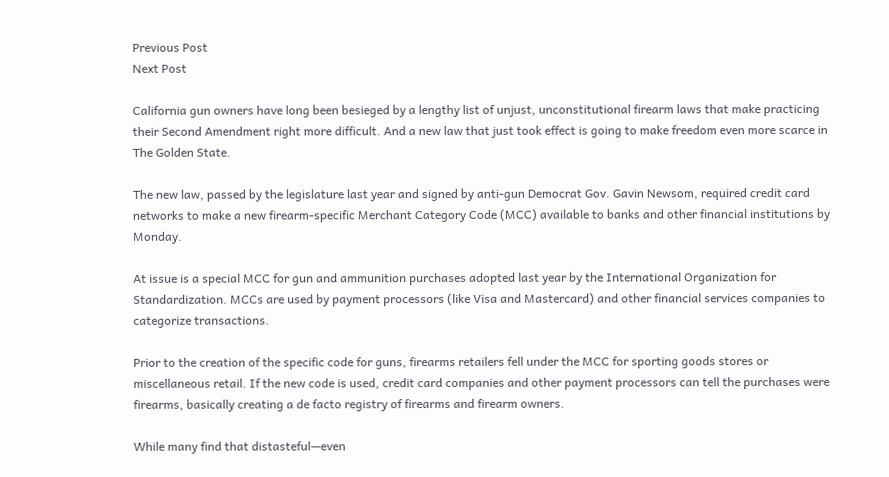Previous Post
Next Post

California gun owners have long been besieged by a lengthy list of unjust, unconstitutional firearm laws that make practicing their Second Amendment right more difficult. And a new law that just took effect is going to make freedom even more scarce in The Golden State.

The new law, passed by the legislature last year and signed by anti-gun Democrat Gov. Gavin Newsom, required credit card networks to make a new firearm-specific Merchant Category Code (MCC) available to banks and other financial institutions by Monday.

At issue is a special MCC for gun and ammunition purchases adopted last year by the International Organization for Standardization. MCCs are used by payment processors (like Visa and Mastercard) and other financial services companies to categorize transactions.

Prior to the creation of the specific code for guns, firearms retailers fell under the MCC for sporting goods stores or miscellaneous retail. If the new code is used, credit card companies and other payment processors can tell the purchases were firearms, basically creating a de facto registry of firearms and firearm owners.

While many find that distasteful—even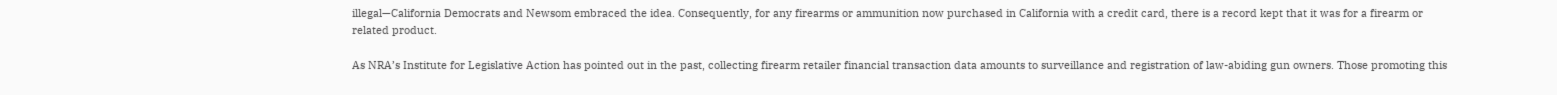illegal—California Democrats and Newsom embraced the idea. Consequently, for any firearms or ammunition now purchased in California with a credit card, there is a record kept that it was for a firearm or related product.

As NRA’s Institute for Legislative Action has pointed out in the past, collecting firearm retailer financial transaction data amounts to surveillance and registration of law-abiding gun owners. Those promoting this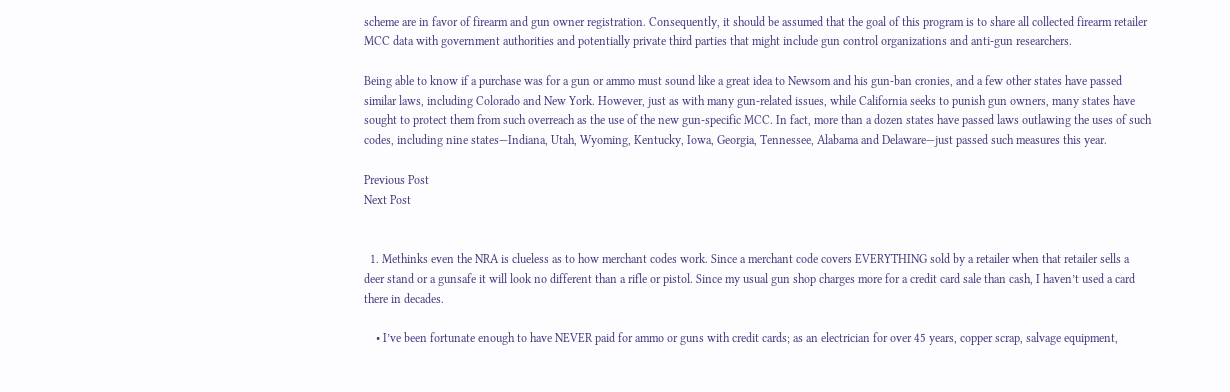scheme are in favor of firearm and gun owner registration. Consequently, it should be assumed that the goal of this program is to share all collected firearm retailer MCC data with government authorities and potentially private third parties that might include gun control organizations and anti-gun researchers.

Being able to know if a purchase was for a gun or ammo must sound like a great idea to Newsom and his gun-ban cronies, and a few other states have passed similar laws, including Colorado and New York. However, just as with many gun-related issues, while California seeks to punish gun owners, many states have sought to protect them from such overreach as the use of the new gun-specific MCC. In fact, more than a dozen states have passed laws outlawing the uses of such codes, including nine states—Indiana, Utah, Wyoming, Kentucky, Iowa, Georgia, Tennessee, Alabama and Delaware—just passed such measures this year.

Previous Post
Next Post


  1. Methinks even the NRA is clueless as to how merchant codes work. Since a merchant code covers EVERYTHING sold by a retailer when that retailer sells a deer stand or a gunsafe it will look no different than a rifle or pistol. Since my usual gun shop charges more for a credit card sale than cash, I haven’t used a card there in decades.

    • I’ve been fortunate enough to have NEVER paid for ammo or guns with credit cards; as an electrician for over 45 years, copper scrap, salvage equipment,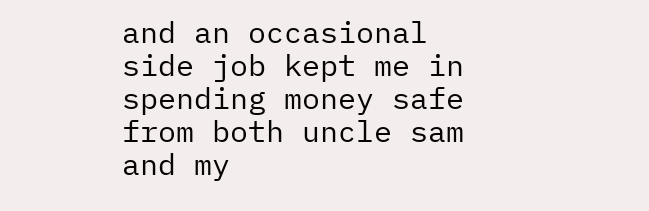and an occasional side job kept me in spending money safe from both uncle sam and my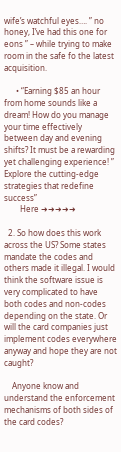wife’s watchful eyes…. ” no honey, I’ve had this one for eons ” – while trying to make room in the safe fo the latest acquisition.

      • “Earning $85 an hour from home sounds like a dream! How do you manage your time effectively between day and evening shifts? It must be a rewarding yet challenging experience! ” Explore the cutting-edge strategies that redefine success”
        Here ➜➜➜➜➜

  2. So how does this work across the US? Some states mandate the codes and others made it illegal. I would think the software issue is very complicated to have both codes and non-codes depending on the state. Or will the card companies just implement codes everywhere anyway and hope they are not caught?

    Anyone know and understand the enforcement mechanisms of both sides of the card codes?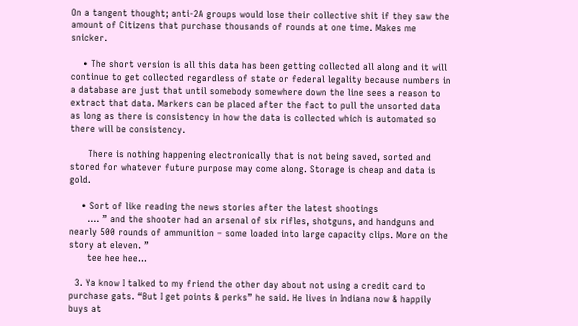On a tangent thought; anti-2A groups would lose their collective shit if they saw the amount of Citizens that purchase thousands of rounds at one time. Makes me snicker.

    • The short version is all this data has been getting collected all along and it will continue to get collected regardless of state or federal legality because numbers in a database are just that until somebody somewhere down the line sees a reason to extract that data. Markers can be placed after the fact to pull the unsorted data as long as there is consistency in how the data is collected which is automated so there will be consistency.

      There is nothing happening electronically that is not being saved, sorted and stored for whatever future purpose may come along. Storage is cheap and data is gold.

    • Sort of like reading the news stories after the latest shootings
      …. ” and the shooter had an arsenal of six rifles, shotguns, and handguns and nearly 500 rounds of ammunition – some loaded into large capacity clips. More on the story at eleven. ”
      tee hee hee…

  3. Ya know I talked to my friend the other day about not using a credit card to purchase gats. “But I get points & perks” he said. He lives in Indiana now & happily buys at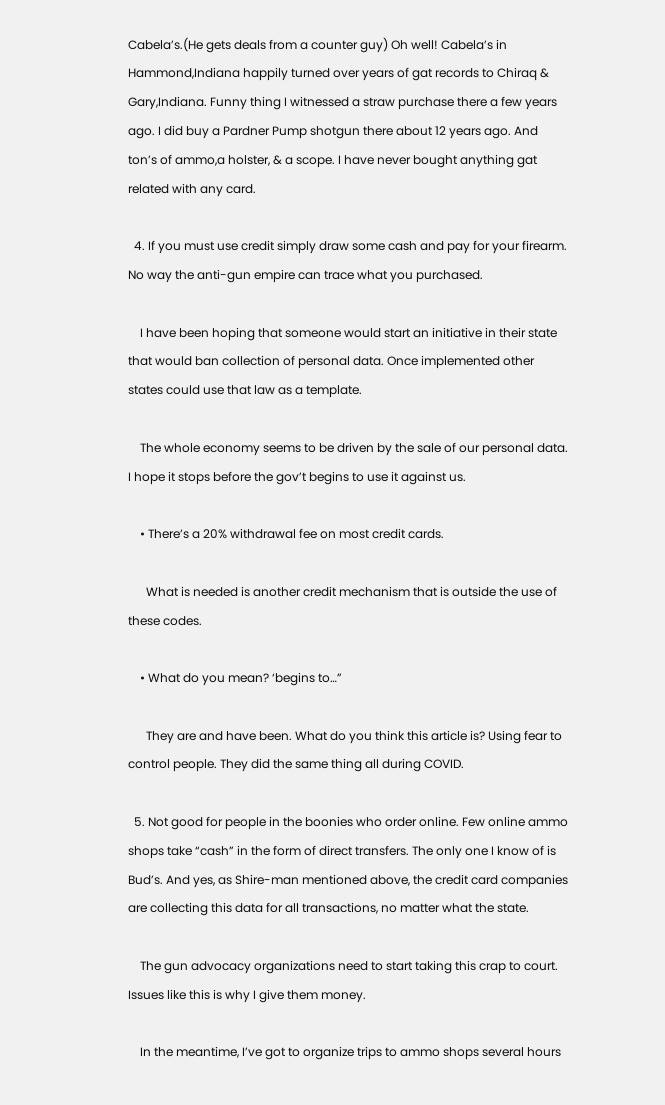Cabela’s.(He gets deals from a counter guy) Oh well! Cabela’s in Hammond,Indiana happily turned over years of gat records to Chiraq & Gary,Indiana. Funny thing I witnessed a straw purchase there a few years ago. I did buy a Pardner Pump shotgun there about 12 years ago. And ton’s of ammo,a holster, & a scope. I have never bought anything gat related with any card.

  4. If you must use credit simply draw some cash and pay for your firearm. No way the anti-gun empire can trace what you purchased.

    I have been hoping that someone would start an initiative in their state that would ban collection of personal data. Once implemented other states could use that law as a template.

    The whole economy seems to be driven by the sale of our personal data. I hope it stops before the gov’t begins to use it against us.

    • There’s a 20% withdrawal fee on most credit cards.

      What is needed is another credit mechanism that is outside the use of these codes.

    • What do you mean? ‘begins to…”

      They are and have been. What do you think this article is? Using fear to control people. They did the same thing all during COVID.

  5. Not good for people in the boonies who order online. Few online ammo shops take “cash” in the form of direct transfers. The only one I know of is Bud’s. And yes, as Shire-man mentioned above, the credit card companies are collecting this data for all transactions, no matter what the state.

    The gun advocacy organizations need to start taking this crap to court. Issues like this is why I give them money.

    In the meantime, I’ve got to organize trips to ammo shops several hours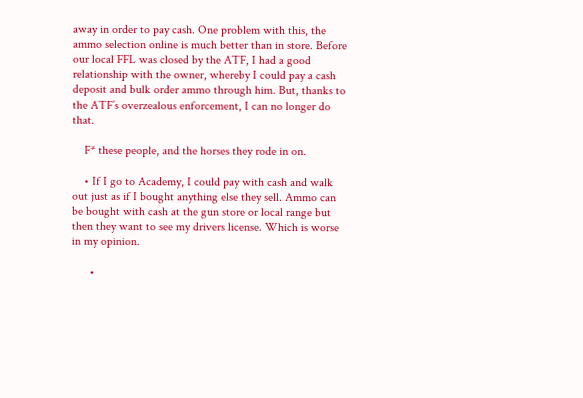away in order to pay cash. One problem with this, the ammo selection online is much better than in store. Before our local FFL was closed by the ATF, I had a good relationship with the owner, whereby I could pay a cash deposit and bulk order ammo through him. But, thanks to the ATF’s overzealous enforcement, I can no longer do that.

    F* these people, and the horses they rode in on.

    • If I go to Academy, I could pay with cash and walk out just as if I bought anything else they sell. Ammo can be bought with cash at the gun store or local range but then they want to see my drivers license. Which is worse in my opinion.

      •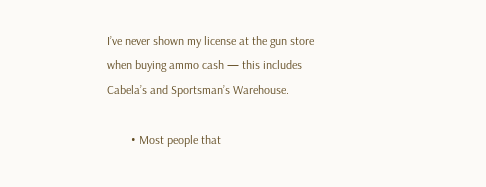I’ve never shown my license at the gun store when buying ammo cash — this includes Cabela’s and Sportsman’s Warehouse.

        • Most people that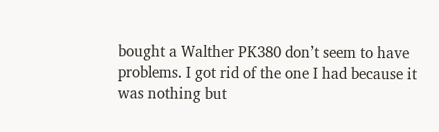bought a Walther PK380 don’t seem to have problems. I got rid of the one I had because it was nothing but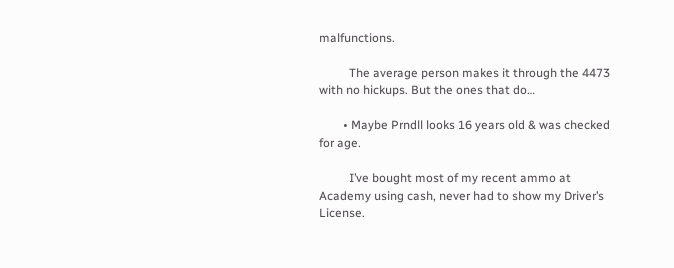malfunctions.

          The average person makes it through the 4473 with no hickups. But the ones that do…

        • Maybe Prndll looks 16 years old & was checked for age.

          I’ve bought most of my recent ammo at Academy using cash, never had to show my Driver’s License.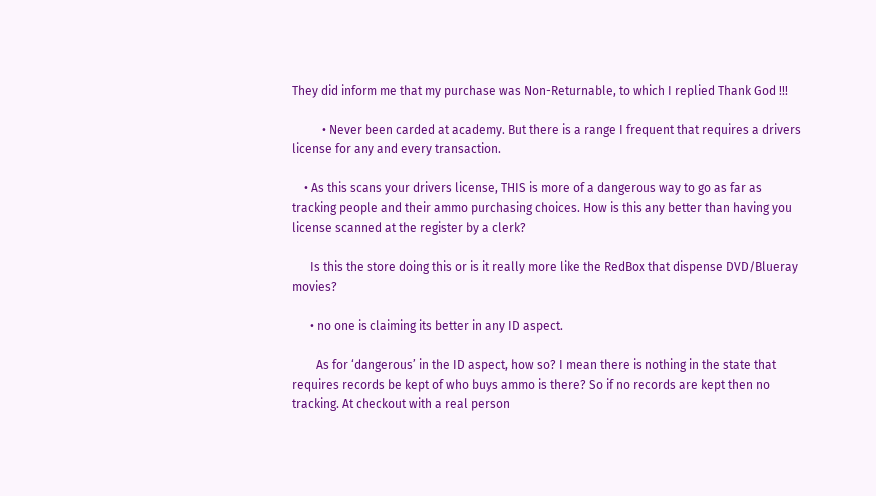They did inform me that my purchase was Non-Returnable, to which I replied Thank God !!!

          • Never been carded at academy. But there is a range I frequent that requires a drivers license for any and every transaction.

    • As this scans your drivers license, THIS is more of a dangerous way to go as far as tracking people and their ammo purchasing choices. How is this any better than having you license scanned at the register by a clerk?

      Is this the store doing this or is it really more like the RedBox that dispense DVD/Blueray movies?

      • no one is claiming its better in any ID aspect.

        As for ‘dangerous’ in the ID aspect, how so? I mean there is nothing in the state that requires records be kept of who buys ammo is there? So if no records are kept then no tracking. At checkout with a real person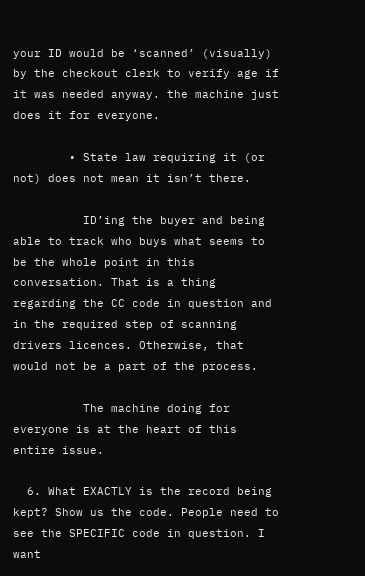your ID would be ‘scanned’ (visually) by the checkout clerk to verify age if it was needed anyway. the machine just does it for everyone.

        • State law requiring it (or not) does not mean it isn’t there.

          ID’ing the buyer and being able to track who buys what seems to be the whole point in this conversation. That is a thing regarding the CC code in question and in the required step of scanning drivers licences. Otherwise, that would not be a part of the process.

          The machine doing for everyone is at the heart of this entire issue.

  6. What EXACTLY is the record being kept? Show us the code. People need to see the SPECIFIC code in question. I want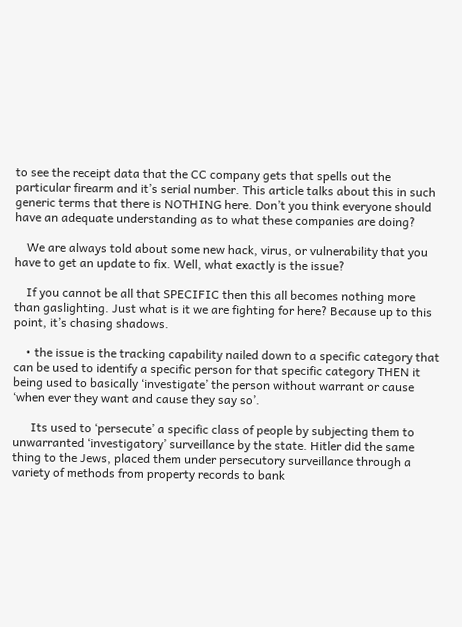to see the receipt data that the CC company gets that spells out the particular firearm and it’s serial number. This article talks about this in such generic terms that there is NOTHING here. Don’t you think everyone should have an adequate understanding as to what these companies are doing?

    We are always told about some new hack, virus, or vulnerability that you have to get an update to fix. Well, what exactly is the issue?

    If you cannot be all that SPECIFIC then this all becomes nothing more than gaslighting. Just what is it we are fighting for here? Because up to this point, it’s chasing shadows.

    • the issue is the tracking capability nailed down to a specific category that can be used to identify a specific person for that specific category THEN it being used to basically ‘investigate’ the person without warrant or cause ‘when ever they want and cause they say so’.

      Its used to ‘persecute’ a specific class of people by subjecting them to unwarranted ‘investigatory’ surveillance by the state. Hitler did the same thing to the Jews, placed them under persecutory surveillance through a variety of methods from property records to bank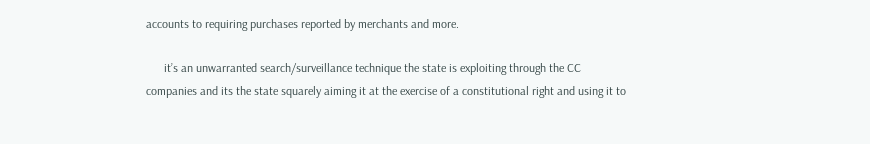accounts to requiring purchases reported by merchants and more.

      it’s an unwarranted search/surveillance technique the state is exploiting through the CC companies and its the state squarely aiming it at the exercise of a constitutional right and using it to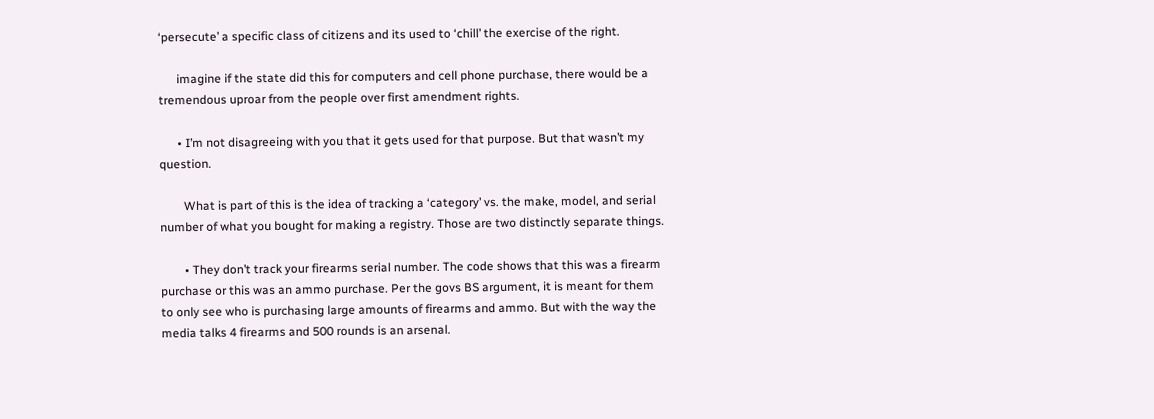‘persecute’ a specific class of citizens and its used to ‘chill’ the exercise of the right.

      imagine if the state did this for computers and cell phone purchase, there would be a tremendous uproar from the people over first amendment rights.

      • I’m not disagreeing with you that it gets used for that purpose. But that wasn’t my question.

        What is part of this is the idea of tracking a ‘category’ vs. the make, model, and serial number of what you bought for making a registry. Those are two distinctly separate things.

        • They don’t track your firearms serial number. The code shows that this was a firearm purchase or this was an ammo purchase. Per the govs BS argument, it is meant for them to only see who is purchasing large amounts of firearms and ammo. But with the way the media talks 4 firearms and 500 rounds is an arsenal.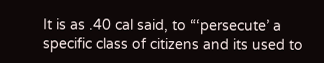It is as .40 cal said, to “‘persecute’ a specific class of citizens and its used to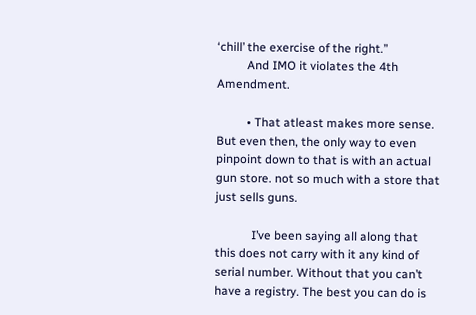‘chill’ the exercise of the right.”
          And IMO it violates the 4th Amendment.

          • That atleast makes more sense. But even then, the only way to even pinpoint down to that is with an actual gun store. not so much with a store that just sells guns.

            I’ve been saying all along that this does not carry with it any kind of serial number. Without that you can’t have a registry. The best you can do is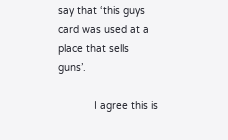say that ‘this guys card was used at a place that sells guns’.

            I agree this is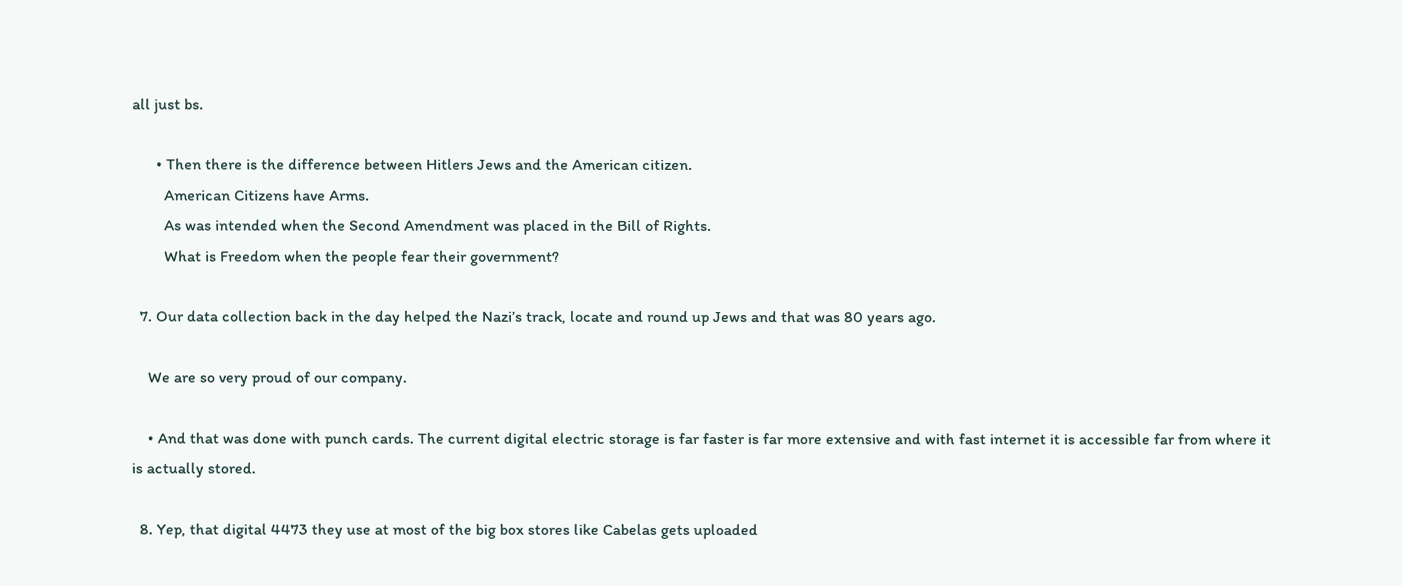all just bs.

      • Then there is the difference between Hitlers Jews and the American citizen.
        American Citizens have Arms.
        As was intended when the Second Amendment was placed in the Bill of Rights.
        What is Freedom when the people fear their government?

  7. Our data collection back in the day helped the Nazi’s track, locate and round up Jews and that was 80 years ago.

    We are so very proud of our company.

    • And that was done with punch cards. The current digital electric storage is far faster is far more extensive and with fast internet it is accessible far from where it is actually stored.

  8. Yep, that digital 4473 they use at most of the big box stores like Cabelas gets uploaded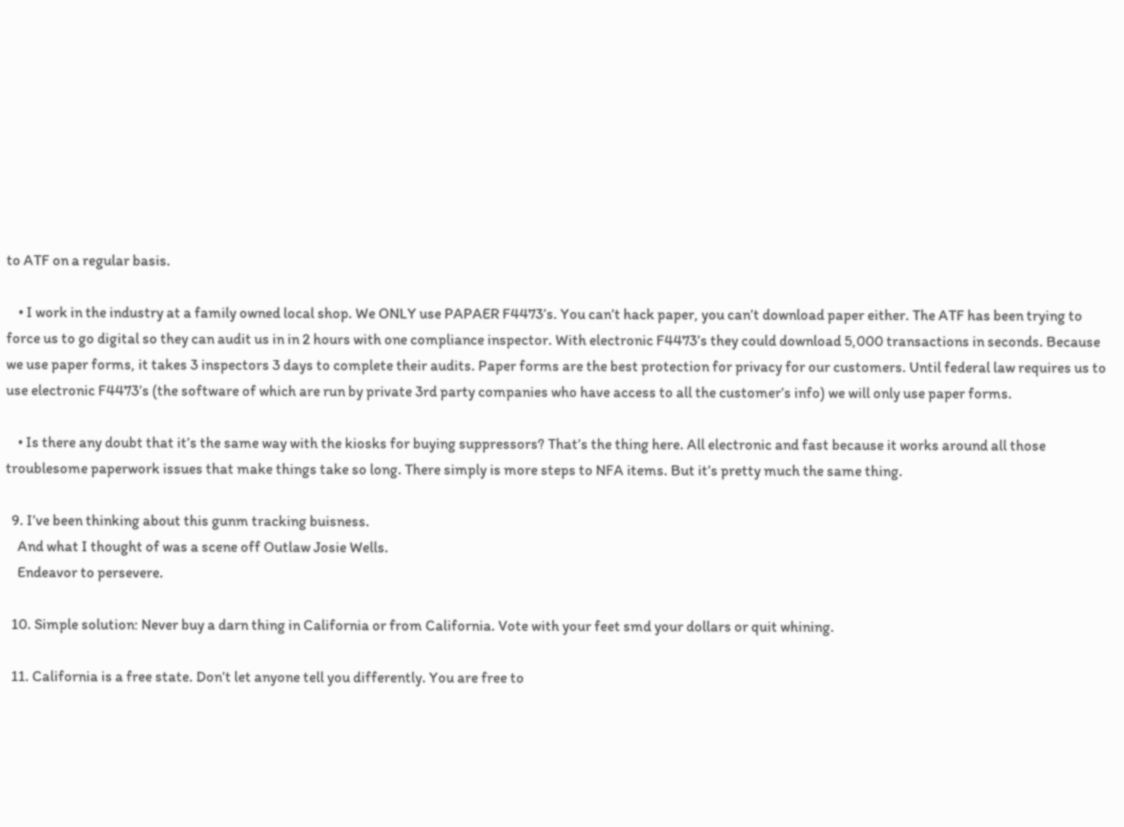to ATF on a regular basis.

    • I work in the industry at a family owned local shop. We ONLY use PAPAER F4473’s. You can’t hack paper, you can’t download paper either. The ATF has been trying to force us to go digital so they can audit us in in 2 hours with one compliance inspector. With electronic F4473’s they could download 5,000 transactions in seconds. Because we use paper forms, it takes 3 inspectors 3 days to complete their audits. Paper forms are the best protection for privacy for our customers. Until federal law requires us to use electronic F4473’s (the software of which are run by private 3rd party companies who have access to all the customer’s info) we will only use paper forms.

    • Is there any doubt that it’s the same way with the kiosks for buying suppressors? That’s the thing here. All electronic and fast because it works around all those troublesome paperwork issues that make things take so long. There simply is more steps to NFA items. But it’s pretty much the same thing.

  9. I’ve been thinking about this gunm tracking buisness.
    And what I thought of was a scene off Outlaw Josie Wells.
    Endeavor to persevere.

  10. Simple solution: Never buy a darn thing in California or from California. Vote with your feet smd your dollars or quit whining.

  11. California is a free state. Don’t let anyone tell you differently. You are free to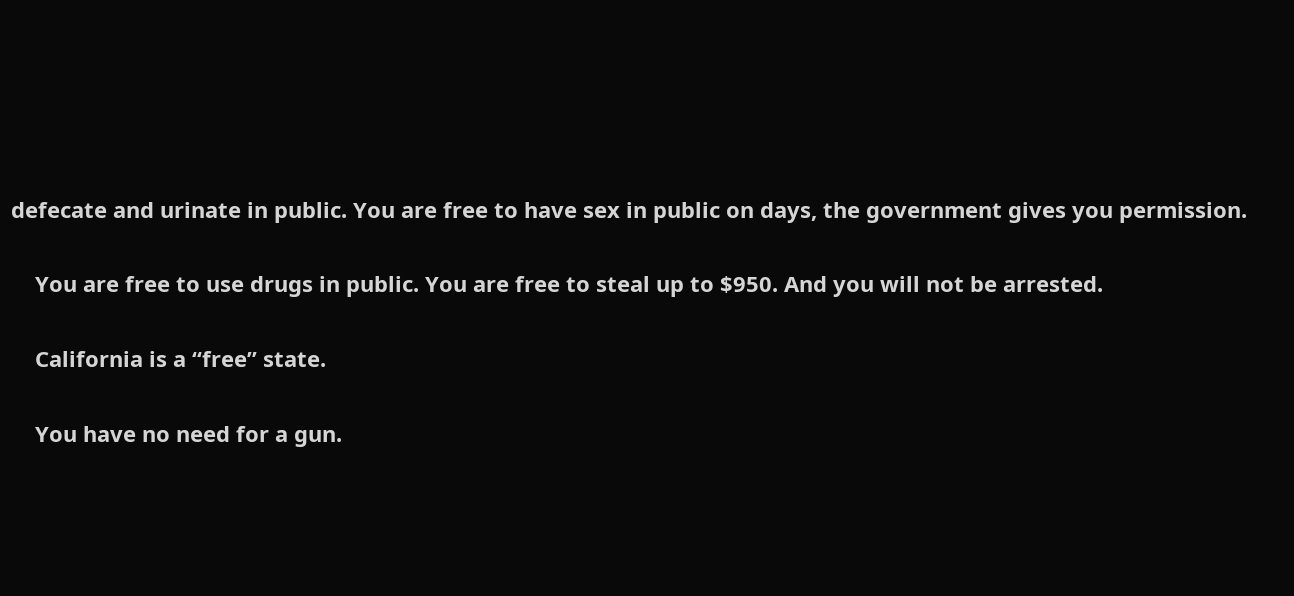defecate and urinate in public. You are free to have sex in public on days, the government gives you permission.

    You are free to use drugs in public. You are free to steal up to $950. And you will not be arrested.

    California is a “free” state.

    You have no need for a gun.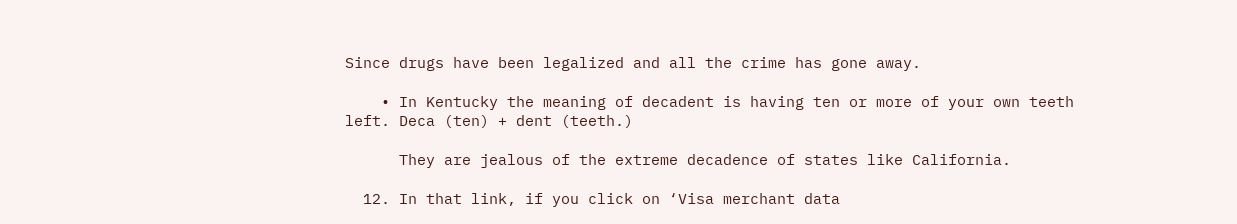Since drugs have been legalized and all the crime has gone away.

    • In Kentucky the meaning of decadent is having ten or more of your own teeth left. Deca (ten) + dent (teeth.)

      They are jealous of the extreme decadence of states like California.

  12. In that link, if you click on ‘Visa merchant data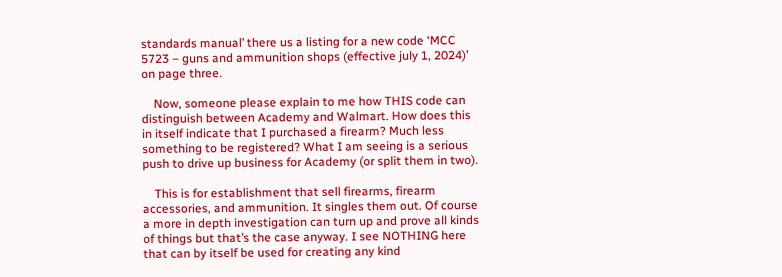standards manual’ there us a listing for a new code ‘MCC 5723 – guns and ammunition shops (effective july 1, 2024)’ on page three.

    Now, someone please explain to me how THIS code can distinguish between Academy and Walmart. How does this in itself indicate that I purchased a firearm? Much less something to be registered? What I am seeing is a serious push to drive up business for Academy (or split them in two).

    This is for establishment that sell firearms, firearm accessories, and ammunition. It singles them out. Of course a more in depth investigation can turn up and prove all kinds of things but that’s the case anyway. I see NOTHING here that can by itself be used for creating any kind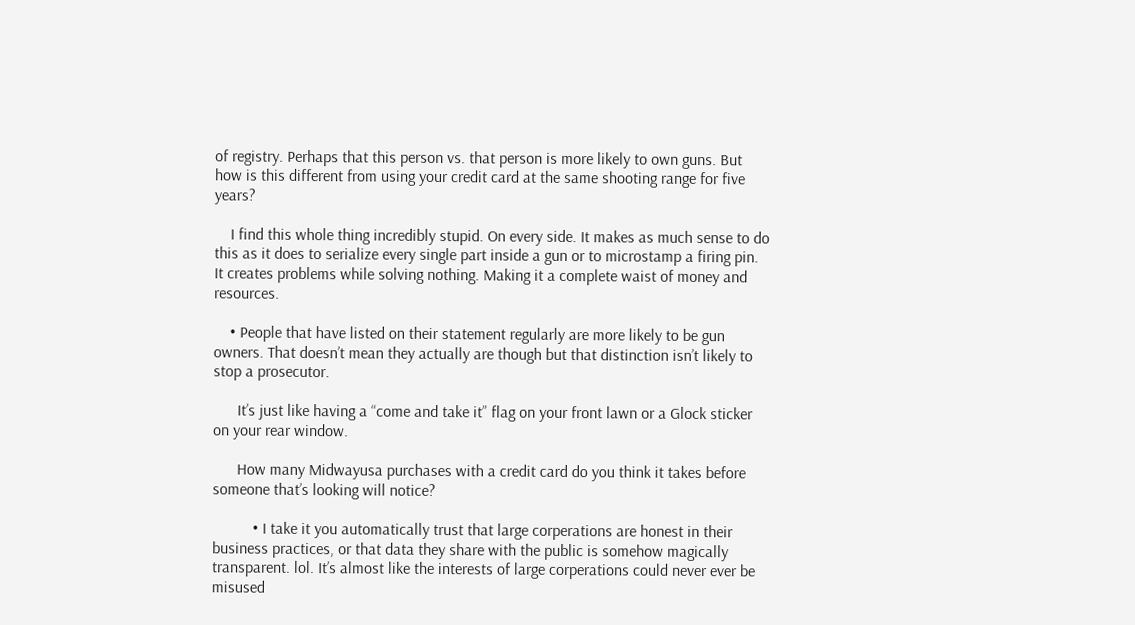of registry. Perhaps that this person vs. that person is more likely to own guns. But how is this different from using your credit card at the same shooting range for five years?

    I find this whole thing incredibly stupid. On every side. It makes as much sense to do this as it does to serialize every single part inside a gun or to microstamp a firing pin. It creates problems while solving nothing. Making it a complete waist of money and resources.

    • People that have listed on their statement regularly are more likely to be gun owners. That doesn’t mean they actually are though but that distinction isn’t likely to stop a prosecutor.

      It’s just like having a “come and take it” flag on your front lawn or a Glock sticker on your rear window.

      How many Midwayusa purchases with a credit card do you think it takes before someone that’s looking will notice?

          • I take it you automatically trust that large corperations are honest in their business practices, or that data they share with the public is somehow magically transparent. lol. It’s almost like the interests of large corperations could never ever be misused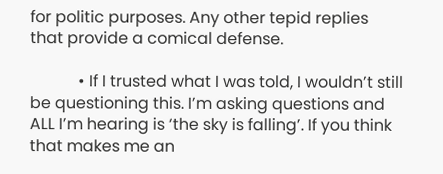for politic purposes. Any other tepid replies that provide a comical defense.

            • If I trusted what I was told, I wouldn’t still be questioning this. I’m asking questions and ALL I’m hearing is ‘the sky is falling’. If you think that makes me an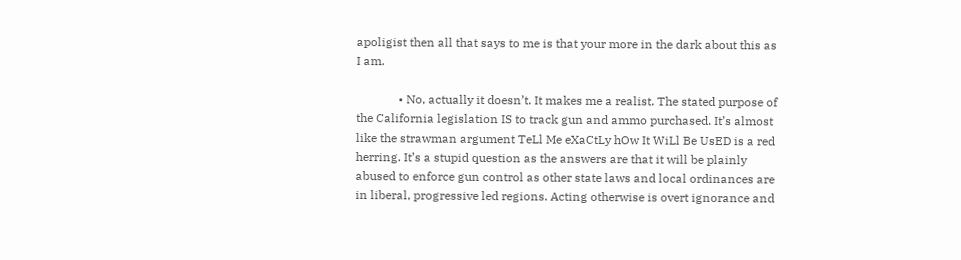apoligist then all that says to me is that your more in the dark about this as I am.

              • No, actually it doesn’t. It makes me a realist. The stated purpose of the California legislation IS to track gun and ammo purchased. It’s almost like the strawman argument TeLl Me eXaCtLy hOw It WiLl Be UsED is a red herring. It’s a stupid question as the answers are that it will be plainly abused to enforce gun control as other state laws and local ordinances are in liberal, progressive led regions. Acting otherwise is overt ignorance and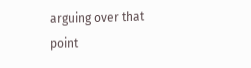arguing over that point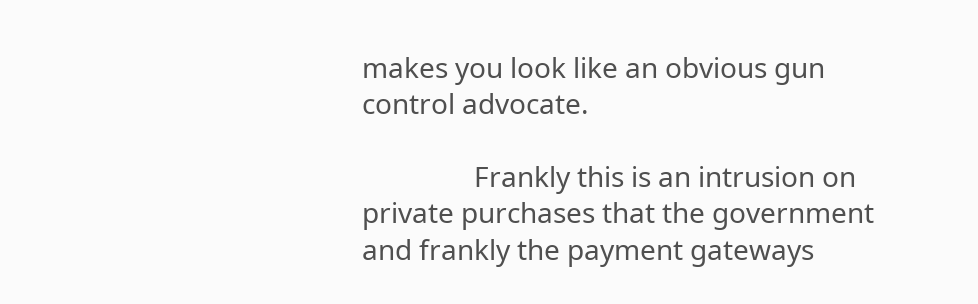makes you look like an obvious gun control advocate.

                Frankly this is an intrusion on private purchases that the government and frankly the payment gateways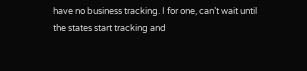have no business tracking. I for one, can’t wait until the states start tracking and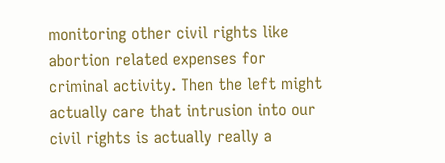monitoring other civil rights like abortion related expenses for criminal activity. Then the left might actually care that intrusion into our civil rights is actually really a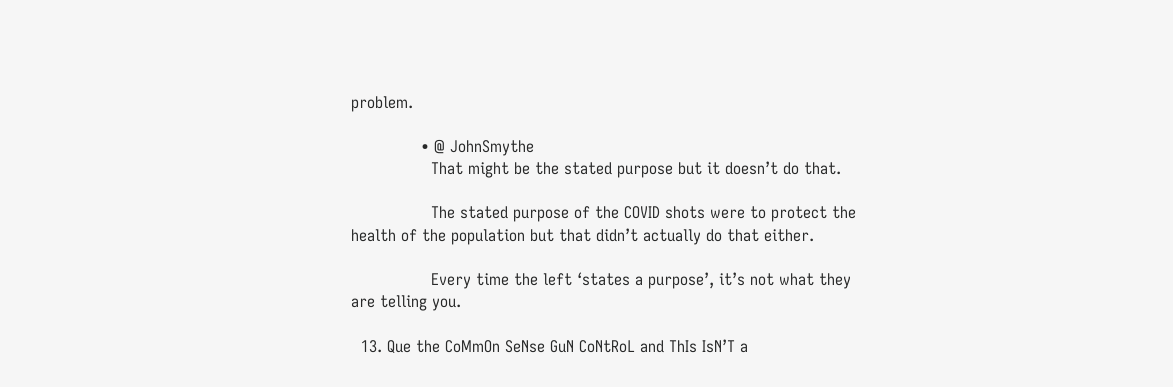problem.

              • @ JohnSmythe
                That might be the stated purpose but it doesn’t do that.

                The stated purpose of the COVID shots were to protect the health of the population but that didn’t actually do that either.

                Every time the left ‘states a purpose’, it’s not what they are telling you.

  13. Que the CoMmOn SeNse GuN CoNtRoL and ThIs IsN’T a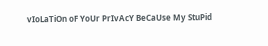vIoLaTiOn oF YoUr PrIvAcY BeCaUse My StuPid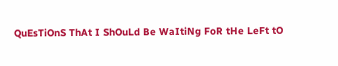QuEsTiOnS ThAt I ShOuLd Be WaItiNg FoR tHe LeFt tO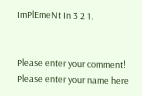ImPlEmeNt In 3 2 1.


Please enter your comment!
Please enter your name here